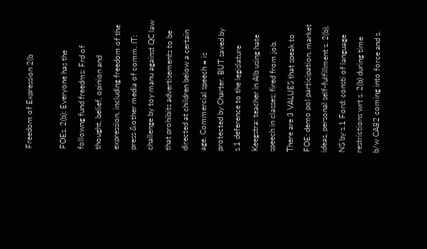Freedom of Expression 2(b

FOEs. 2(b): Everyone has the followng fund freedms: Frd of thought, belief, opinion and expression, including freedom of the press &other media of comm. IT: challenge by toy manu against QC law that prohibits advertisements to be directed at children below a certain age. Commercial speech = is protected by Charter. BUT saved by s.1 deference to the legislature Keegstra: teacher in Alb using hate speech in classes; fired from job. There are 3 VALUES that speak to FOE: demo pol participation, market ideas, personal self-fulfillment s. 2(b), NS by s.1 Ford: consti of language restrictions wrt s. 2(b) during time b/w CA82 coming into force and s.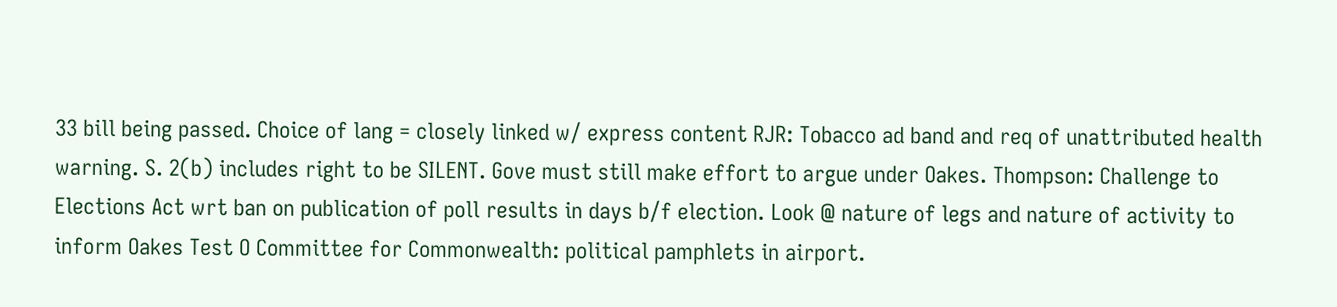33 bill being passed. Choice of lang = closely linked w/ express content RJR: Tobacco ad band and req of unattributed health warning. S. 2(b) includes right to be SILENT. Gove must still make effort to argue under Oakes. Thompson: Challenge to Elections Act wrt ban on publication of poll results in days b/f election. Look @ nature of legs and nature of activity to inform Oakes Test O Committee for Commonwealth: political pamphlets in airport.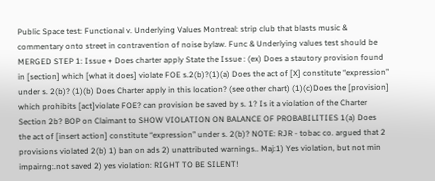Public Space test: Functional v. Underlying Values Montreal: strip club that blasts music & commentary onto street in contravention of noise bylaw. Func & Underlying values test should be MERGED STEP 1: Issue + Does charter apply State the Issue : (ex) Does a stautory provision found in [section] which [what it does] violate FOE s.2(b)?(1)(a) Does the act of [X] constitute “expression” under s. 2(b)? (1)(b) Does Charter apply in this location? (see other chart) (1)(c)Does the [provision] which prohibits [act]violate FOE? can provision be saved by s. 1? Is it a violation of the Charter Section 2b? BOP on Claimant to SHOW VIOLATION ON BALANCE OF PROBABILITIES 1(a) Does the act of [insert action] constitute “expression” under s. 2(b)? NOTE: RJR - tobac co. argued that 2 provisions violated 2(b) 1) ban on ads 2) unattributed warnings.. Maj:1) Yes violation, but not min impairng:.not saved 2) yes violation: RIGHT TO BE SILENT!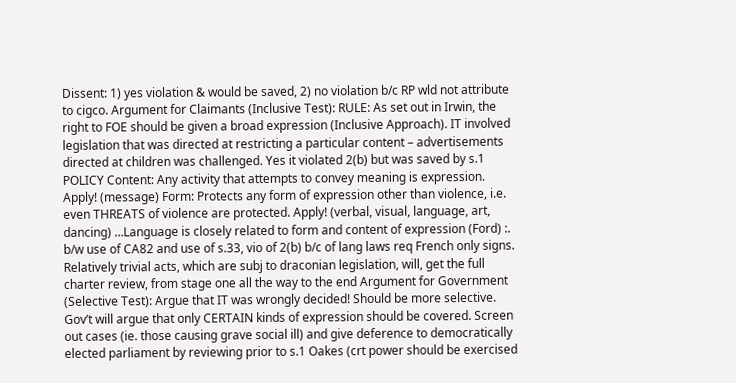Dissent: 1) yes violation & would be saved, 2) no violation b/c RP wld not attribute to cigco. Argument for Claimants (Inclusive Test): RULE: As set out in Irwin, the right to FOE should be given a broad expression (Inclusive Approach). IT involved legislation that was directed at restricting a particular content – advertisements directed at children was challenged. Yes it violated 2(b) but was saved by s.1 POLICY Content: Any activity that attempts to convey meaning is expression. Apply! (message) Form: Protects any form of expression other than violence, i.e. even THREATS of violence are protected. Apply! (verbal, visual, language, art, dancing) …Language is closely related to form and content of expression (Ford) :. b/w use of CA82 and use of s.33, vio of 2(b) b/c of lang laws req French only signs. Relatively trivial acts, which are subj to draconian legislation, will, get the full charter review, from stage one all the way to the end Argument for Government (Selective Test): Argue that IT was wrongly decided! Should be more selective. Gov’t will argue that only CERTAIN kinds of expression should be covered. Screen out cases (ie. those causing grave social ill) and give deference to democratically elected parliament by reviewing prior to s.1 Oakes (crt power should be exercised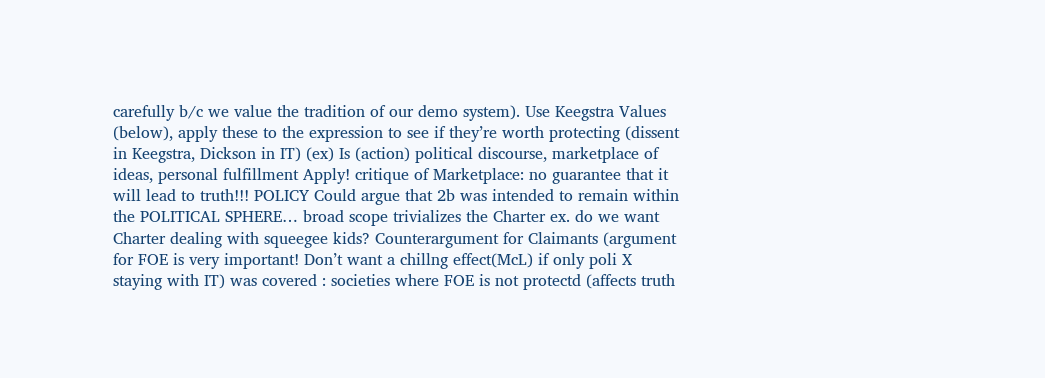carefully b/c we value the tradition of our demo system). Use Keegstra Values (below), apply these to the expression to see if they’re worth protecting (dissent in Keegstra, Dickson in IT) (ex) Is (action) political discourse, marketplace of ideas, personal fulfillment Apply! critique of Marketplace: no guarantee that it will lead to truth!!! POLICY Could argue that 2b was intended to remain within the POLITICAL SPHERE… broad scope trivializes the Charter ex. do we want Charter dealing with squeegee kids? Counterargument for Claimants (argument for FOE is very important! Don’t want a chillng effect(McL) if only poli X staying with IT) was covered : societies where FOE is not protectd (affects truth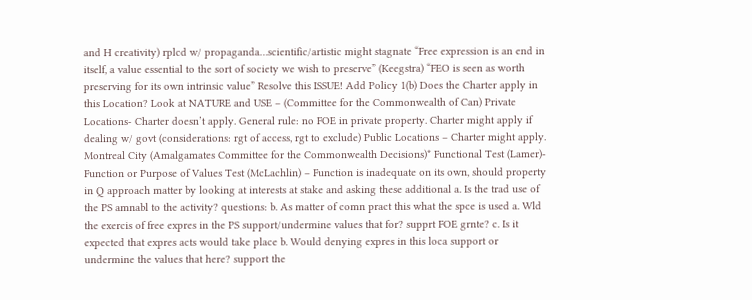and H creativity) rplcd w/ propaganda…scientific/artistic might stagnate “Free expression is an end in itself, a value essential to the sort of society we wish to preserve” (Keegstra) “FEO is seen as worth preserving for its own intrinsic value” Resolve this ISSUE! Add Policy 1(b) Does the Charter apply in this Location? Look at NATURE and USE – (Committee for the Commonwealth of Can) Private Locations- Charter doesn’t apply. General rule: no FOE in private property. Charter might apply if dealing w/ govt (considerations: rgt of access, rgt to exclude) Public Locations – Charter might apply. Montreal City (Amalgamates Committee for the Commonwealth Decisions)* Functional Test (Lamer)- Function or Purpose of Values Test (McLachlin) – Function is inadequate on its own, should property in Q approach matter by looking at interests at stake and asking these additional a. Is the trad use of the PS amnabl to the activity? questions: b. As matter of comn pract this what the spce is used a. Wld the exercis of free expres in the PS support/undermine values that for? supprt FOE grnte? c. Is it expected that expres acts would take place b. Would denying expres in this loca support or undermine the values that here? support the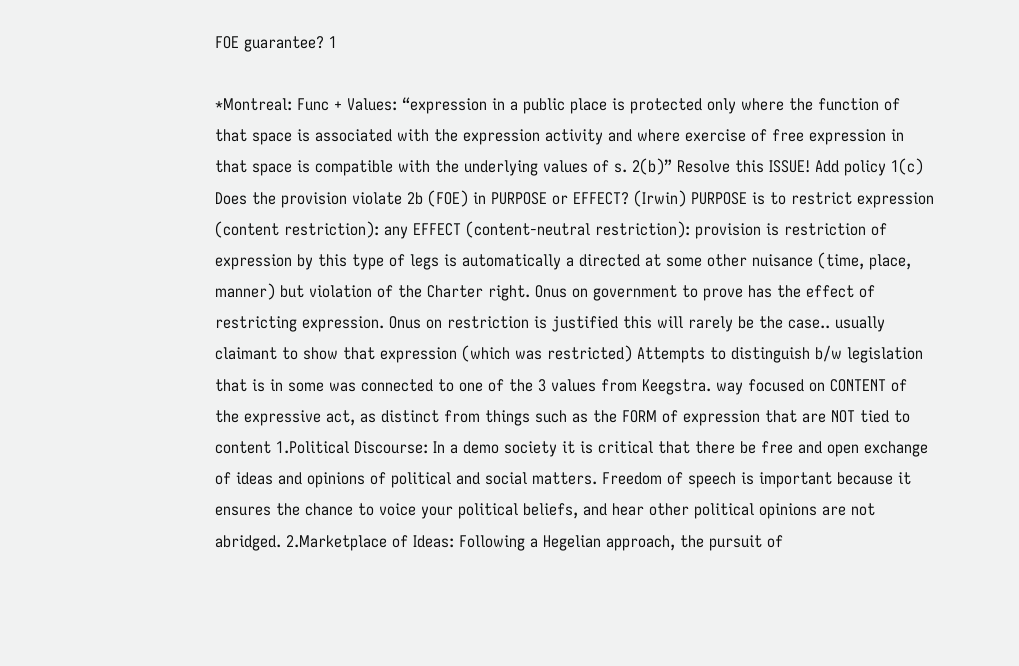FOE guarantee? 1

*Montreal: Func + Values: “expression in a public place is protected only where the function of that space is associated with the expression activity and where exercise of free expression in that space is compatible with the underlying values of s. 2(b)” Resolve this ISSUE! Add policy 1(c) Does the provision violate 2b (FOE) in PURPOSE or EFFECT? (Irwin) PURPOSE is to restrict expression (content restriction): any EFFECT (content-neutral restriction): provision is restriction of expression by this type of legs is automatically a directed at some other nuisance (time, place, manner) but violation of the Charter right. Onus on government to prove has the effect of restricting expression. Onus on restriction is justified this will rarely be the case.. usually claimant to show that expression (which was restricted) Attempts to distinguish b/w legislation that is in some was connected to one of the 3 values from Keegstra. way focused on CONTENT of the expressive act, as distinct from things such as the FORM of expression that are NOT tied to content 1.Political Discourse: In a demo society it is critical that there be free and open exchange of ideas and opinions of political and social matters. Freedom of speech is important because it ensures the chance to voice your political beliefs, and hear other political opinions are not abridged. 2.Marketplace of Ideas: Following a Hegelian approach, the pursuit of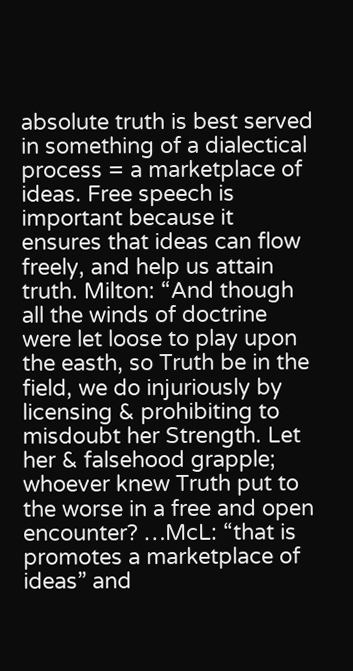absolute truth is best served in something of a dialectical process = a marketplace of ideas. Free speech is important because it ensures that ideas can flow freely, and help us attain truth. Milton: “And though all the winds of doctrine were let loose to play upon the easth, so Truth be in the field, we do injuriously by licensing & prohibiting to misdoubt her Strength. Let her & falsehood grapple; whoever knew Truth put to the worse in a free and open encounter? …McL: “that is promotes a marketplace of ideas” and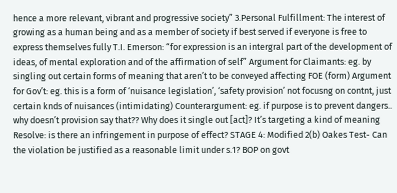hence a more relevant, vibrant and progressive society” 3.Personal Fulfillment: The interest of growing as a human being and as a member of society if best served if everyone is free to express themselves fully T.I. Emerson: “for expression is an intergral part of the development of ideas, of mental exploration and of the affirmation of self” Argument for Claimants: eg. by singling out certain forms of meaning that aren’t to be conveyed affecting FOE (form) Argument for Gov’t: eg. this is a form of ‘nuisance legislation’, ‘safety provision’ not focusng on contnt, just certain knds of nuisances (intimidating) Counterargument: eg. if purpose is to prevent dangers.. why doesn’t provision say that?? Why does it single out [act]? It’s targeting a kind of meaning Resolve: is there an infringement in purpose of effect? STAGE 4: Modified 2(b) Oakes Test- Can the violation be justified as a reasonable limit under s.1? BOP on govt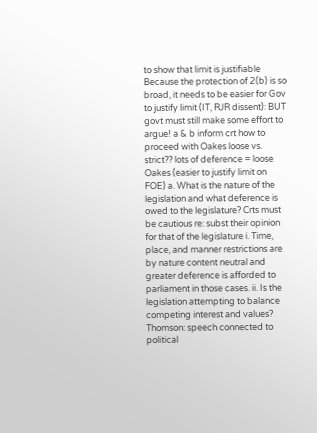to show that limit is justifiable Because the protection of 2(b) is so broad, it needs to be easier for Gov to justify limit (IT, RJR dissent): BUT govt must still make some effort to argue! a & b inform crt how to proceed with Oakes loose vs. strict?? lots of deference = loose Oakes (easier to justify limit on FOE) a. What is the nature of the legislation and what deference is owed to the legislature? Crts must be cautious re: subst their opinion for that of the legislature i. Time, place, and manner restrictions are by nature content neutral and greater deference is afforded to parliament in those cases. ii. Is the legislation attempting to balance competing interest and values? Thomson: speech connected to political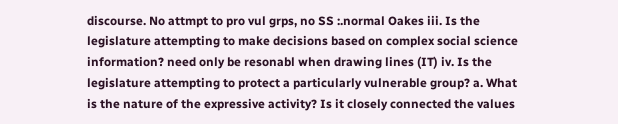discourse. No attmpt to pro vul grps, no SS :.normal Oakes iii. Is the legislature attempting to make decisions based on complex social science information? need only be resonabl when drawing lines (IT) iv. Is the legislature attempting to protect a particularly vulnerable group? a. What is the nature of the expressive activity? Is it closely connected the values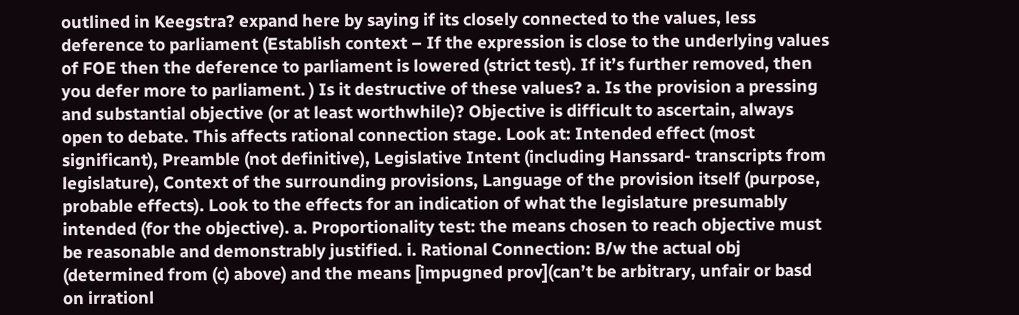outlined in Keegstra? expand here by saying if its closely connected to the values, less deference to parliament (Establish context – If the expression is close to the underlying values of FOE then the deference to parliament is lowered (strict test). If it’s further removed, then you defer more to parliament. ) Is it destructive of these values? a. Is the provision a pressing and substantial objective (or at least worthwhile)? Objective is difficult to ascertain, always open to debate. This affects rational connection stage. Look at: Intended effect (most significant), Preamble (not definitive), Legislative Intent (including Hanssard- transcripts from legislature), Context of the surrounding provisions, Language of the provision itself (purpose, probable effects). Look to the effects for an indication of what the legislature presumably intended (for the objective). a. Proportionality test: the means chosen to reach objective must be reasonable and demonstrably justified. i. Rational Connection: B/w the actual obj (determined from (c) above) and the means [impugned prov](can’t be arbitrary, unfair or basd on irrationl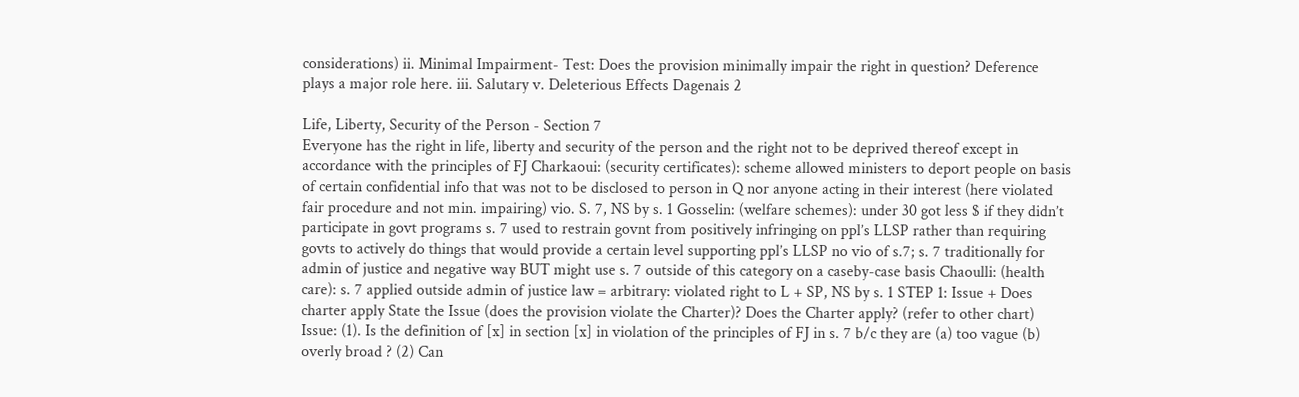considerations) ii. Minimal Impairment- Test: Does the provision minimally impair the right in question? Deference plays a major role here. iii. Salutary v. Deleterious Effects Dagenais 2

Life, Liberty, Security of the Person - Section 7
Everyone has the right in life, liberty and security of the person and the right not to be deprived thereof except in accordance with the principles of FJ Charkaoui: (security certificates): scheme allowed ministers to deport people on basis of certain confidential info that was not to be disclosed to person in Q nor anyone acting in their interest (here violated fair procedure and not min. impairing) vio. S. 7, NS by s. 1 Gosselin: (welfare schemes): under 30 got less $ if they didn’t participate in govt programs s. 7 used to restrain govnt from positively infringing on ppl’s LLSP rather than requiring govts to actively do things that would provide a certain level supporting ppl’s LLSP no vio of s.7; s. 7 traditionally for admin of justice and negative way BUT might use s. 7 outside of this category on a caseby-case basis Chaoulli: (health care): s. 7 applied outside admin of justice law = arbitrary: violated right to L + SP, NS by s. 1 STEP 1: Issue + Does charter apply State the Issue (does the provision violate the Charter)? Does the Charter apply? (refer to other chart) Issue: (1). Is the definition of [x] in section [x] in violation of the principles of FJ in s. 7 b/c they are (a) too vague (b) overly broad ? (2) Can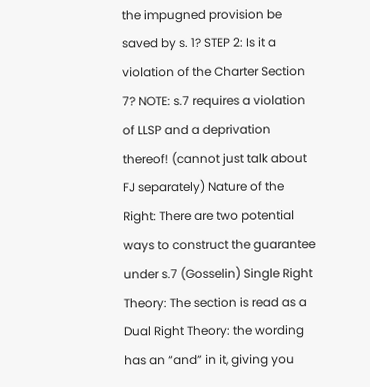the impugned provision be saved by s. 1? STEP 2: Is it a violation of the Charter Section 7? NOTE: s.7 requires a violation of LLSP and a deprivation thereof! (cannot just talk about FJ separately) Nature of the Right: There are two potential ways to construct the guarantee under s.7 (Gosselin) Single Right Theory: The section is read as a Dual Right Theory: the wording has an “and” in it, giving you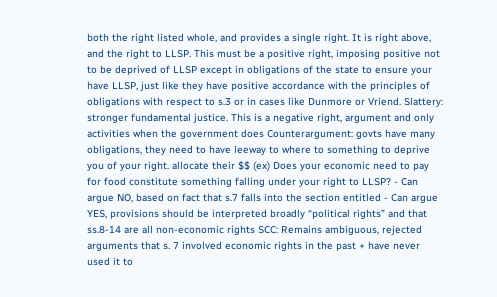both the right listed whole, and provides a single right. It is right above, and the right to LLSP. This must be a positive right, imposing positive not to be deprived of LLSP except in obligations of the state to ensure your have LLSP, just like they have positive accordance with the principles of obligations with respect to s.3 or in cases like Dunmore or Vriend. Slattery: stronger fundamental justice. This is a negative right, argument and only activities when the government does Counterargument: govts have many obligations, they need to have leeway to where to something to deprive you of your right. allocate their $$ (ex) Does your economic need to pay for food constitute something falling under your right to LLSP? - Can argue NO, based on fact that s.7 falls into the section entitled - Can argue YES, provisions should be interpreted broadly “political rights” and that ss.8-14 are all non-economic rights SCC: Remains ambiguous, rejected arguments that s. 7 involved economic rights in the past + have never used it to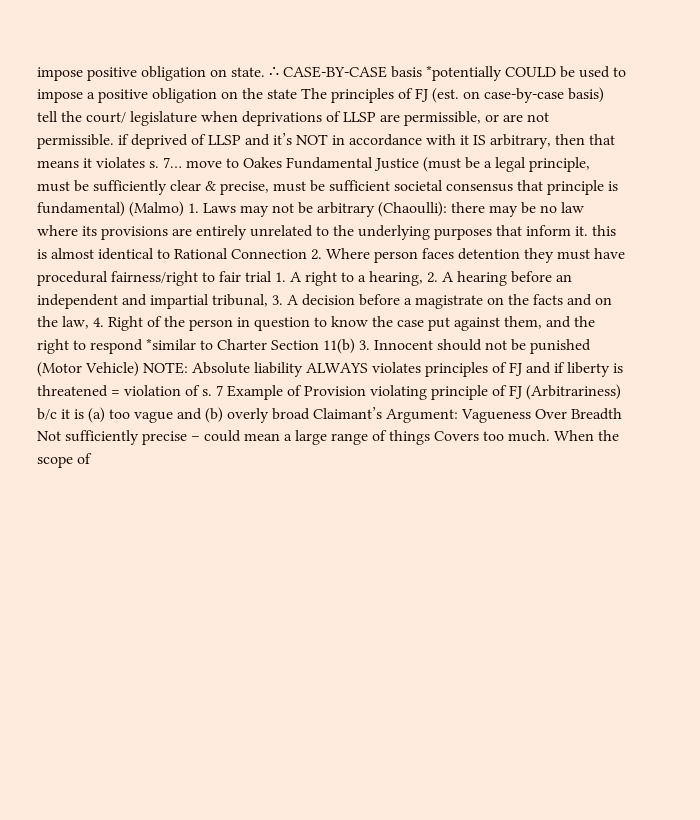impose positive obligation on state. ∴ CASE-BY-CASE basis *potentially COULD be used to impose a positive obligation on the state The principles of FJ (est. on case-by-case basis) tell the court/ legislature when deprivations of LLSP are permissible, or are not permissible. if deprived of LLSP and it’s NOT in accordance with it IS arbitrary, then that means it violates s. 7… move to Oakes Fundamental Justice (must be a legal principle, must be sufficiently clear & precise, must be sufficient societal consensus that principle is fundamental) (Malmo) 1. Laws may not be arbitrary (Chaoulli): there may be no law where its provisions are entirely unrelated to the underlying purposes that inform it. this is almost identical to Rational Connection 2. Where person faces detention they must have procedural fairness/right to fair trial 1. A right to a hearing, 2. A hearing before an independent and impartial tribunal, 3. A decision before a magistrate on the facts and on the law, 4. Right of the person in question to know the case put against them, and the right to respond *similar to Charter Section 11(b) 3. Innocent should not be punished (Motor Vehicle) NOTE: Absolute liability ALWAYS violates principles of FJ and if liberty is threatened = violation of s. 7 Example of Provision violating principle of FJ (Arbitrariness) b/c it is (a) too vague and (b) overly broad Claimant’s Argument: Vagueness Over Breadth Not sufficiently precise – could mean a large range of things Covers too much. When the scope of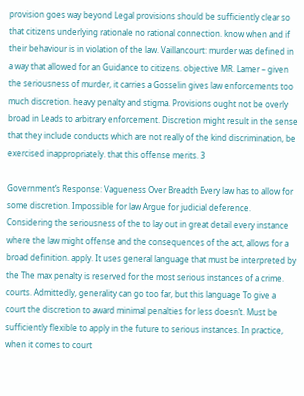provision goes way beyond Legal provisions should be sufficiently clear so that citizens underlying rationale no rational connection. know when and if their behaviour is in violation of the law. Vaillancourt: murder was defined in a way that allowed for an Guidance to citizens. objective MR. Lamer – given the seriousness of murder, it carries a Gosselin gives law enforcements too much discretion. heavy penalty and stigma. Provisions ought not be overly broad in Leads to arbitrary enforcement. Discretion might result in the sense that they include conducts which are not really of the kind discrimination, be exercised inappropriately. that this offense merits. 3

Government’s Response: Vagueness Over Breadth Every law has to allow for some discretion. Impossible for law Argue for judicial deference. Considering the seriousness of the to lay out in great detail every instance where the law might offense and the consequences of the act, allows for a broad definition. apply. It uses general language that must be interpreted by the The max penalty is reserved for the most serious instances of a crime. courts. Admittedly, generality can go too far, but this language To give a court the discretion to award minimal penalties for less doesn’t. Must be sufficiently flexible to apply in the future to serious instances. In practice, when it comes to court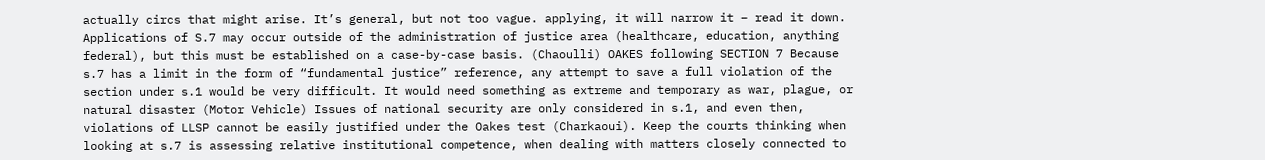actually circs that might arise. It’s general, but not too vague. applying, it will narrow it – read it down. Applications of S.7 may occur outside of the administration of justice area (healthcare, education, anything federal), but this must be established on a case-by-case basis. (Chaoulli) OAKES following SECTION 7 Because s.7 has a limit in the form of “fundamental justice” reference, any attempt to save a full violation of the section under s.1 would be very difficult. It would need something as extreme and temporary as war, plague, or natural disaster (Motor Vehicle) Issues of national security are only considered in s.1, and even then, violations of LLSP cannot be easily justified under the Oakes test (Charkaoui). Keep the courts thinking when looking at s.7 is assessing relative institutional competence, when dealing with matters closely connected to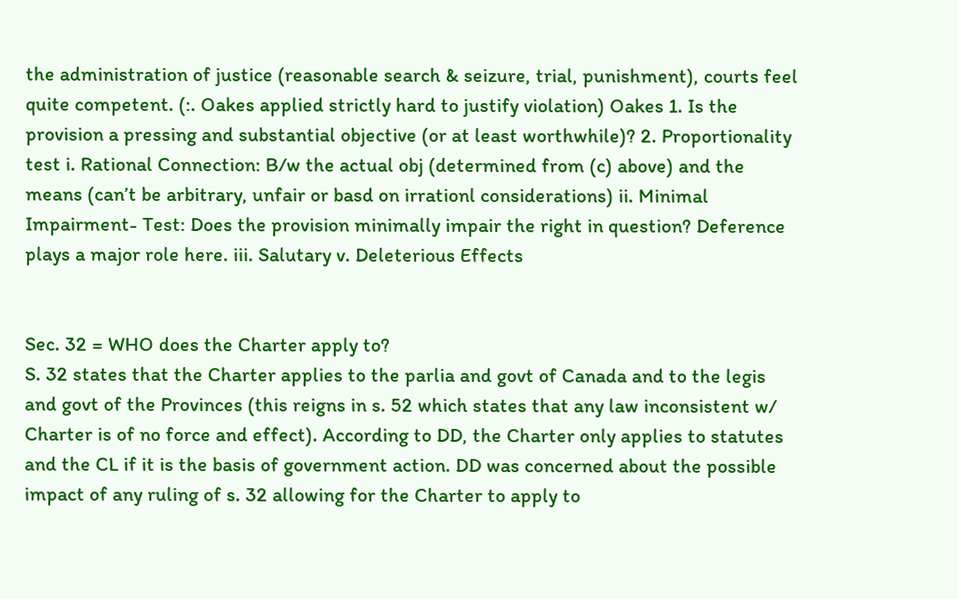the administration of justice (reasonable search & seizure, trial, punishment), courts feel quite competent. (:. Oakes applied strictly hard to justify violation) Oakes 1. Is the provision a pressing and substantial objective (or at least worthwhile)? 2. Proportionality test i. Rational Connection: B/w the actual obj (determined from (c) above) and the means (can’t be arbitrary, unfair or basd on irrationl considerations) ii. Minimal Impairment- Test: Does the provision minimally impair the right in question? Deference plays a major role here. iii. Salutary v. Deleterious Effects


Sec. 32 = WHO does the Charter apply to?
S. 32 states that the Charter applies to the parlia and govt of Canada and to the legis and govt of the Provinces (this reigns in s. 52 which states that any law inconsistent w/ Charter is of no force and effect). According to DD, the Charter only applies to statutes and the CL if it is the basis of government action. DD was concerned about the possible impact of any ruling of s. 32 allowing for the Charter to apply to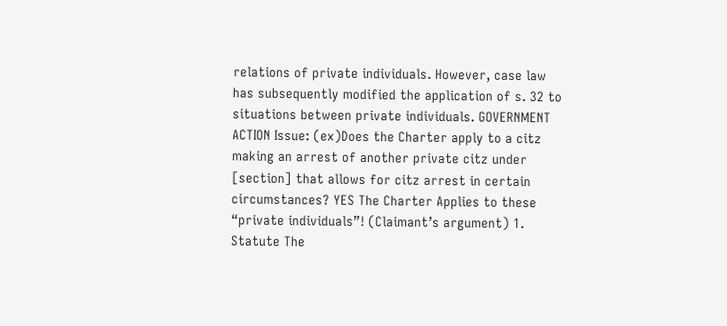relations of private individuals. However, case law has subsequently modified the application of s. 32 to situations between private individuals. GOVERNMENT ACTION Issue: (ex)Does the Charter apply to a citz making an arrest of another private citz under [section] that allows for citz arrest in certain circumstances? YES The Charter Applies to these “private individuals”! (Claimant’s argument) 1. Statute The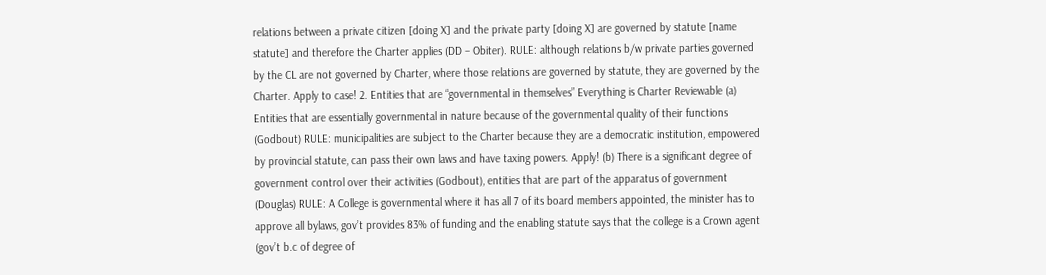relations between a private citizen [doing X] and the private party [doing X] are governed by statute [name statute] and therefore the Charter applies (DD – Obiter). RULE: although relations b/w private parties governed by the CL are not governed by Charter, where those relations are governed by statute, they are governed by the Charter. Apply to case! 2. Entities that are “governmental in themselves” Everything is Charter Reviewable (a) Entities that are essentially governmental in nature because of the governmental quality of their functions (Godbout) RULE: municipalities are subject to the Charter because they are a democratic institution, empowered by provincial statute, can pass their own laws and have taxing powers. Apply! (b) There is a significant degree of government control over their activities (Godbout), entities that are part of the apparatus of government (Douglas) RULE: A College is governmental where it has all 7 of its board members appointed, the minister has to approve all bylaws, gov’t provides 83% of funding and the enabling statute says that the college is a Crown agent (gov’t b.c of degree of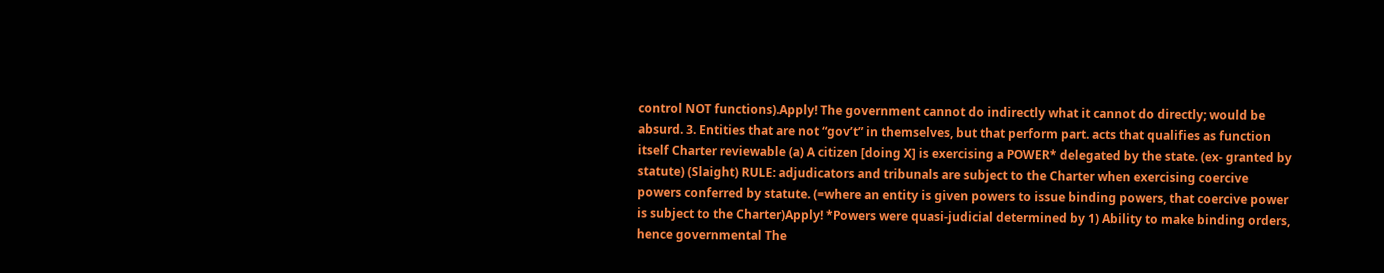control NOT functions).Apply! The government cannot do indirectly what it cannot do directly; would be absurd. 3. Entities that are not “gov’t” in themselves, but that perform part. acts that qualifies as function itself Charter reviewable (a) A citizen [doing X] is exercising a POWER* delegated by the state. (ex- granted by statute) (Slaight) RULE: adjudicators and tribunals are subject to the Charter when exercising coercive powers conferred by statute. (=where an entity is given powers to issue binding powers, that coercive power is subject to the Charter)Apply! *Powers were quasi-judicial determined by 1) Ability to make binding orders, hence governmental The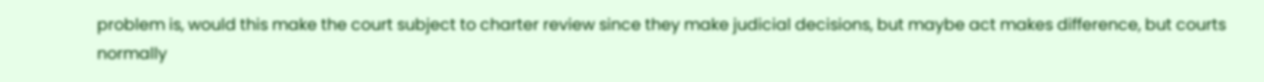problem is, would this make the court subject to charter review since they make judicial decisions, but maybe act makes difference, but courts normally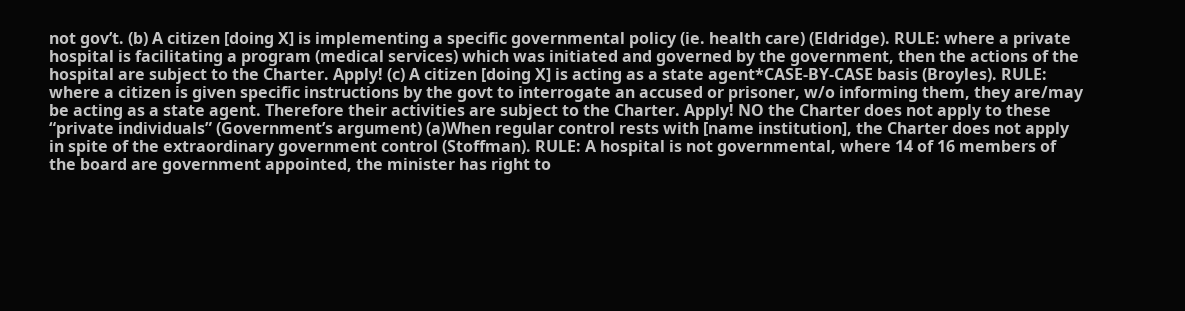not gov’t. (b) A citizen [doing X] is implementing a specific governmental policy (ie. health care) (Eldridge). RULE: where a private hospital is facilitating a program (medical services) which was initiated and governed by the government, then the actions of the hospital are subject to the Charter. Apply! (c) A citizen [doing X] is acting as a state agent*CASE-BY-CASE basis (Broyles). RULE: where a citizen is given specific instructions by the govt to interrogate an accused or prisoner, w/o informing them, they are/may be acting as a state agent. Therefore their activities are subject to the Charter. Apply! NO the Charter does not apply to these “private individuals” (Government’s argument) (a)When regular control rests with [name institution], the Charter does not apply in spite of the extraordinary government control (Stoffman). RULE: A hospital is not governmental, where 14 of 16 members of the board are government appointed, the minister has right to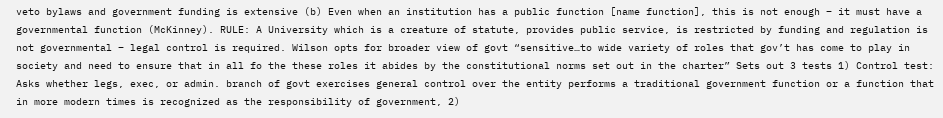veto bylaws and government funding is extensive (b) Even when an institution has a public function [name function], this is not enough – it must have a governmental function (McKinney). RULE: A University which is a creature of statute, provides public service, is restricted by funding and regulation is not governmental – legal control is required. Wilson opts for broader view of govt “sensitive…to wide variety of roles that gov’t has come to play in society and need to ensure that in all fo the these roles it abides by the constitutional norms set out in the charter” Sets out 3 tests 1) Control test: Asks whether legs, exec, or admin. branch of govt exercises general control over the entity performs a traditional government function or a function that in more modern times is recognized as the responsibility of government, 2)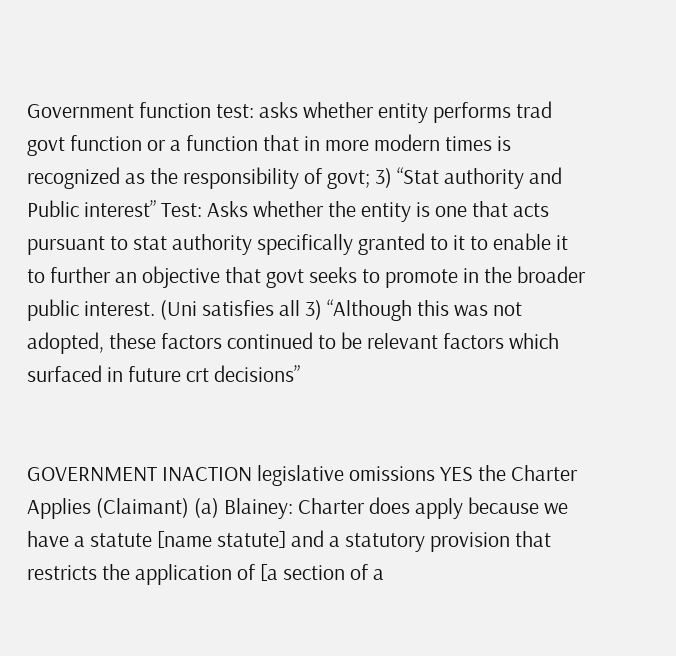Government function test: asks whether entity performs trad govt function or a function that in more modern times is recognized as the responsibility of govt; 3) “Stat authority and Public interest” Test: Asks whether the entity is one that acts pursuant to stat authority specifically granted to it to enable it to further an objective that govt seeks to promote in the broader public interest. (Uni satisfies all 3) “Although this was not adopted, these factors continued to be relevant factors which surfaced in future crt decisions”


GOVERNMENT INACTION legislative omissions YES the Charter Applies (Claimant) (a) Blainey: Charter does apply because we have a statute [name statute] and a statutory provision that restricts the application of [a section of a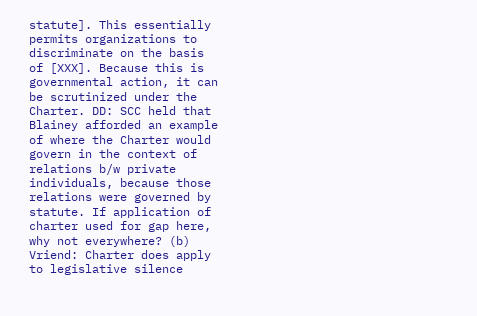statute]. This essentially permits organizations to discriminate on the basis of [XXX]. Because this is governmental action, it can be scrutinized under the Charter. DD: SCC held that Blainey afforded an example of where the Charter would govern in the context of relations b/w private individuals, because those relations were governed by statute. If application of charter used for gap here, why not everywhere? (b) Vriend: Charter does apply to legislative silence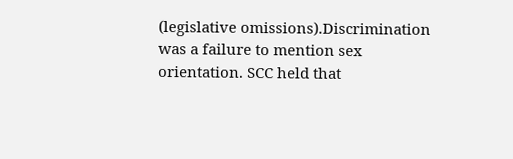(legislative omissions).Discrimination was a failure to mention sex orientation. SCC held that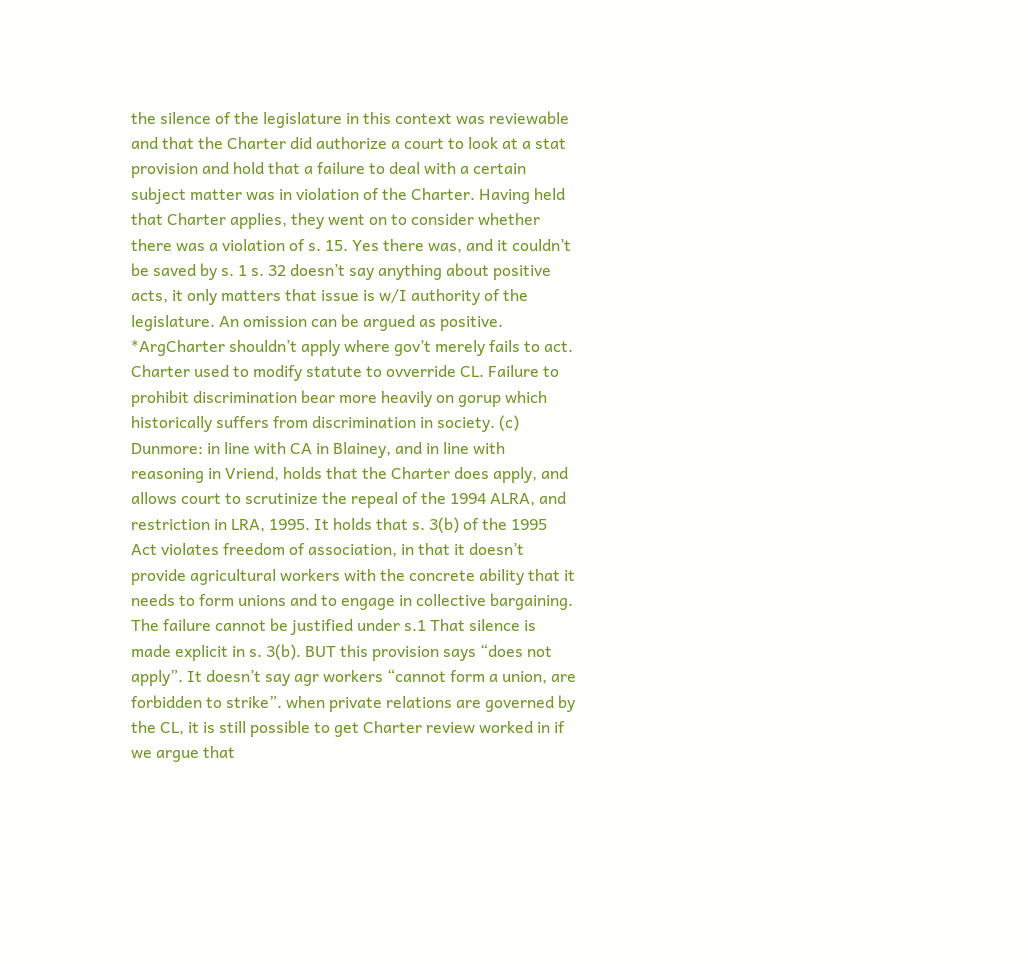the silence of the legislature in this context was reviewable and that the Charter did authorize a court to look at a stat provision and hold that a failure to deal with a certain subject matter was in violation of the Charter. Having held that Charter applies, they went on to consider whether there was a violation of s. 15. Yes there was, and it couldn’t be saved by s. 1 s. 32 doesn’t say anything about positive acts, it only matters that issue is w/I authority of the legislature. An omission can be argued as positive. *ArgCharter shouldn’t apply where gov’t merely fails to act. Charter used to modify statute to ovverride CL. Failure to prohibit discrimination bear more heavily on gorup which historically suffers from discrimination in society. (c) Dunmore: in line with CA in Blainey, and in line with reasoning in Vriend, holds that the Charter does apply, and allows court to scrutinize the repeal of the 1994 ALRA, and restriction in LRA, 1995. It holds that s. 3(b) of the 1995 Act violates freedom of association, in that it doesn’t provide agricultural workers with the concrete ability that it needs to form unions and to engage in collective bargaining. The failure cannot be justified under s.1 That silence is made explicit in s. 3(b). BUT this provision says “does not apply”. It doesn’t say agr workers “cannot form a union, are forbidden to strike”. when private relations are governed by the CL, it is still possible to get Charter review worked in if we argue that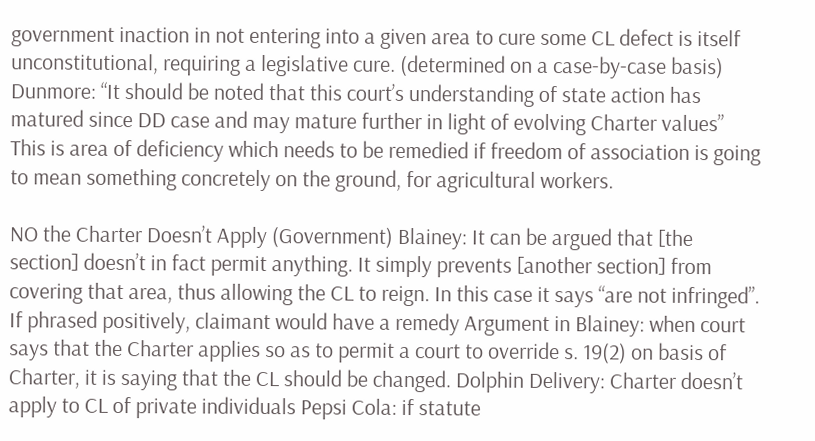government inaction in not entering into a given area to cure some CL defect is itself unconstitutional, requiring a legislative cure. (determined on a case-by-case basis) Dunmore: “It should be noted that this court’s understanding of state action has matured since DD case and may mature further in light of evolving Charter values” This is area of deficiency which needs to be remedied if freedom of association is going to mean something concretely on the ground, for agricultural workers.

NO the Charter Doesn’t Apply (Government) Blainey: It can be argued that [the section] doesn’t in fact permit anything. It simply prevents [another section] from covering that area, thus allowing the CL to reign. In this case it says “are not infringed”. If phrased positively, claimant would have a remedy Argument in Blainey: when court says that the Charter applies so as to permit a court to override s. 19(2) on basis of Charter, it is saying that the CL should be changed. Dolphin Delivery: Charter doesn’t apply to CL of private individuals Pepsi Cola: if statute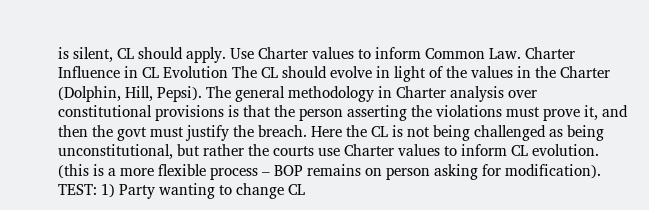is silent, CL should apply. Use Charter values to inform Common Law. Charter Influence in CL Evolution The CL should evolve in light of the values in the Charter (Dolphin, Hill, Pepsi). The general methodology in Charter analysis over constitutional provisions is that the person asserting the violations must prove it, and then the govt must justify the breach. Here the CL is not being challenged as being unconstitutional, but rather the courts use Charter values to inform CL evolution. (this is a more flexible process – BOP remains on person asking for modification). TEST: 1) Party wanting to change CL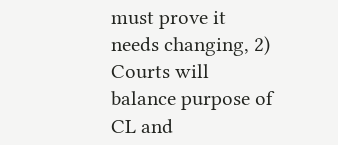must prove it needs changing, 2) Courts will balance purpose of CL and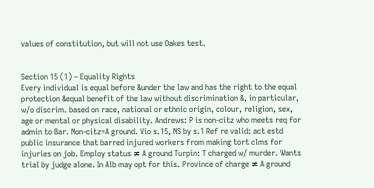values of constitution, but will not use Oakes test.


Section 15 (1) – Equality Rights
Every individual is equal before &under the law and has the right to the equal protection &equal benefit of the law without discrimination &, in particular, w/o discrim. based on race, national or ethnic origin, colour, religion, sex, age or mental or physical disability. Andrews: P is non-citz who meets req for admin to Bar. Non-citz=A ground. Vio s.15, NS by s.1 Ref re valid: act estd public insurance that barred injured workers from making tort clms for injuries on job. Employ status ≠ A ground Turpin: T charged w/ murder. Wants trial by judge alone. In Alb may opt for this. Province of charge ≠ A ground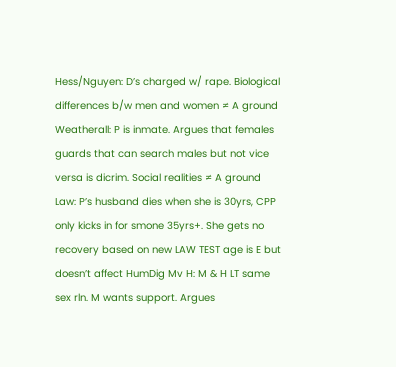Hess/Nguyen: D’s charged w/ rape. Biological differences b/w men and women ≠ A ground Weatherall: P is inmate. Argues that females guards that can search males but not vice versa is dicrim. Social realities ≠ A ground Law: P’s husband dies when she is 30yrs, CPP only kicks in for smone 35yrs+. She gets no recovery based on new LAW TEST age is E but doesn’t affect HumDig Mv H: M & H LT same sex rln. M wants support. Argues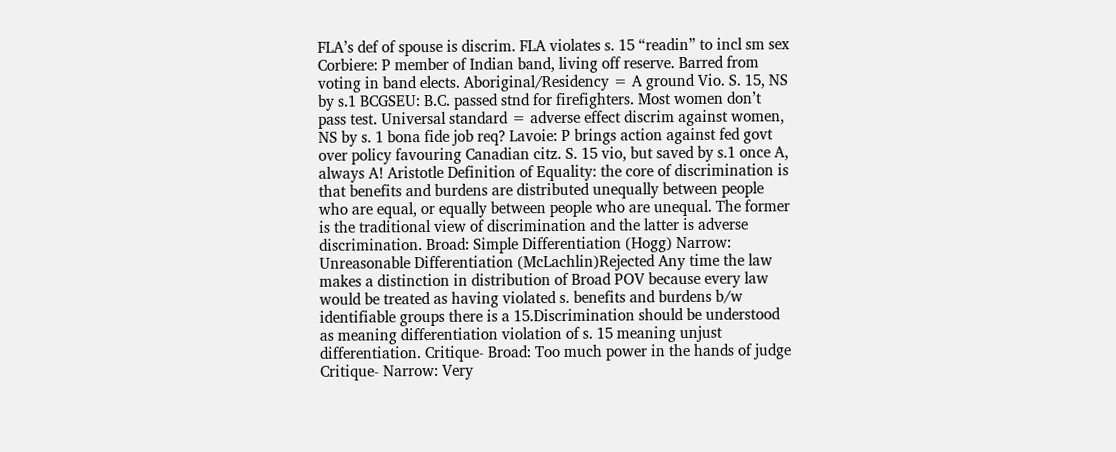FLA’s def of spouse is discrim. FLA violates s. 15 “readin” to incl sm sex Corbiere: P member of Indian band, living off reserve. Barred from voting in band elects. Aboriginal/Residency = A ground Vio. S. 15, NS by s.1 BCGSEU: B.C. passed stnd for firefighters. Most women don’t pass test. Universal standard = adverse effect discrim against women, NS by s. 1 bona fide job req? Lavoie: P brings action against fed govt over policy favouring Canadian citz. S. 15 vio, but saved by s.1 once A, always A! Aristotle Definition of Equality: the core of discrimination is that benefits and burdens are distributed unequally between people who are equal, or equally between people who are unequal. The former is the traditional view of discrimination and the latter is adverse discrimination. Broad: Simple Differentiation (Hogg) Narrow: Unreasonable Differentiation (McLachlin)Rejected Any time the law makes a distinction in distribution of Broad POV because every law would be treated as having violated s. benefits and burdens b/w identifiable groups there is a 15.Discrimination should be understood as meaning differentiation violation of s. 15 meaning unjust differentiation. Critique- Broad: Too much power in the hands of judge Critique- Narrow: Very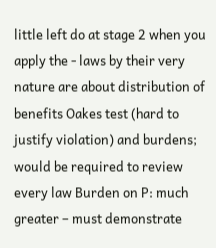little left do at stage 2 when you apply the - laws by their very nature are about distribution of benefits Oakes test (hard to justify violation) and burdens; would be required to review every law Burden on P: much greater – must demonstrate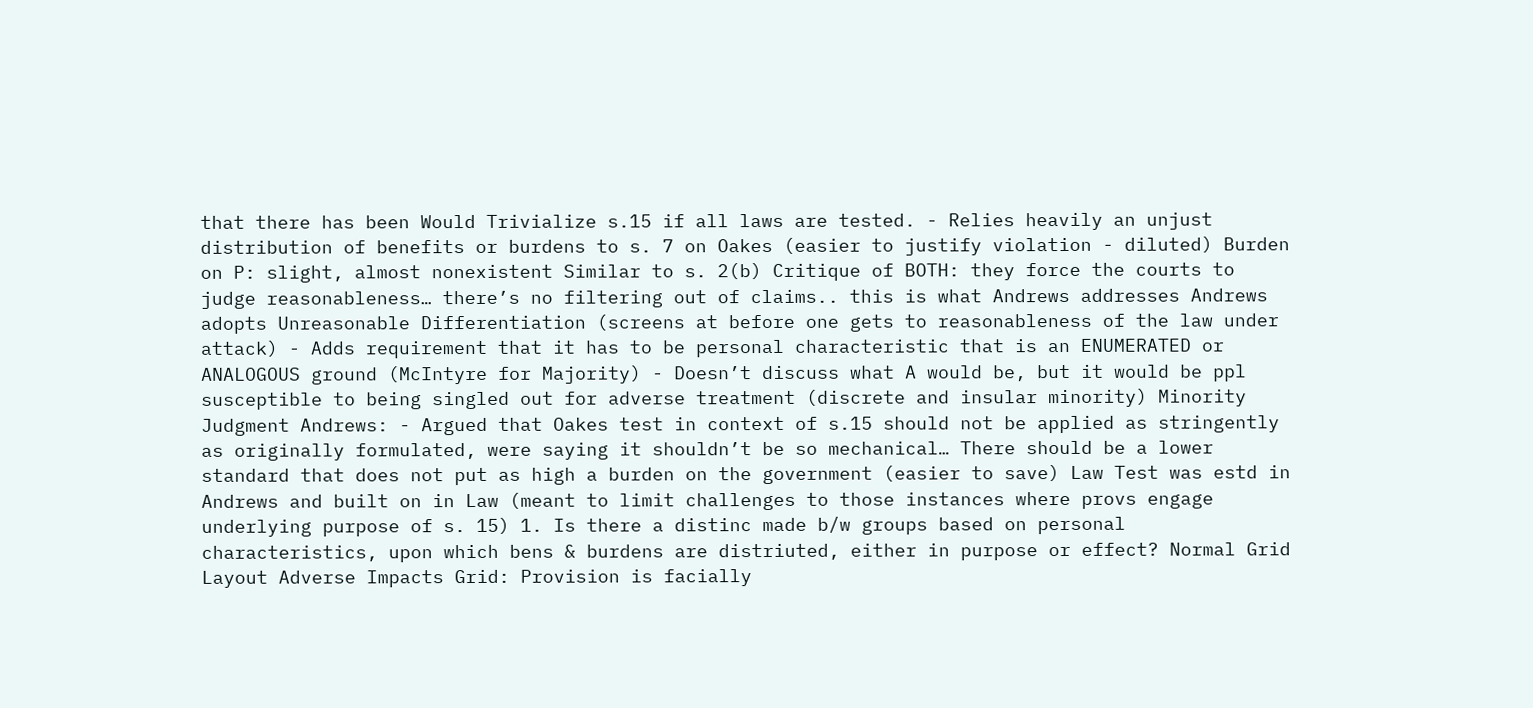that there has been Would Trivialize s.15 if all laws are tested. - Relies heavily an unjust distribution of benefits or burdens to s. 7 on Oakes (easier to justify violation - diluted) Burden on P: slight, almost nonexistent Similar to s. 2(b) Critique of BOTH: they force the courts to judge reasonableness… there’s no filtering out of claims.. this is what Andrews addresses Andrews adopts Unreasonable Differentiation (screens at before one gets to reasonableness of the law under attack) - Adds requirement that it has to be personal characteristic that is an ENUMERATED or ANALOGOUS ground (McIntyre for Majority) - Doesn’t discuss what A would be, but it would be ppl susceptible to being singled out for adverse treatment (discrete and insular minority) Minority Judgment Andrews: - Argued that Oakes test in context of s.15 should not be applied as stringently as originally formulated, were saying it shouldn’t be so mechanical… There should be a lower standard that does not put as high a burden on the government (easier to save) Law Test was estd in Andrews and built on in Law (meant to limit challenges to those instances where provs engage underlying purpose of s. 15) 1. Is there a distinc made b/w groups based on personal characteristics, upon which bens & burdens are distriuted, either in purpose or effect? Normal Grid Layout Adverse Impacts Grid: Provision is facially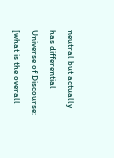neutral but actually has differential Universe of Discourse: [what is the overall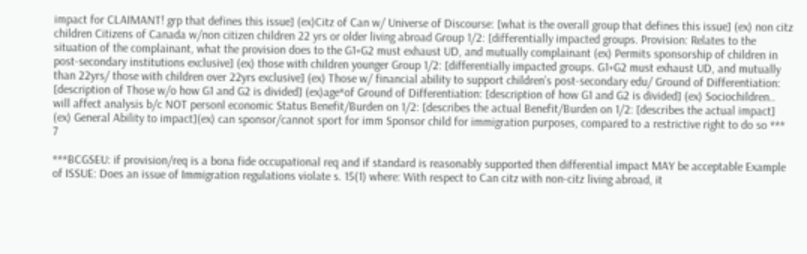impact for CLAIMANT! grp that defines this issue] (ex)Citz of Can w/ Universe of Discourse: [what is the overall group that defines this issue] (ex) non citz children Citizens of Canada w/non citizen children 22 yrs or older living abroad Group 1/2: [differentially impacted groups. Provision: Relates to the situation of the complainant, what the provision does to the G1+G2 must exhaust UD, and mutually complainant (ex) Permits sponsorship of children in post-secondary institutions exclusive] (ex) those with children younger Group 1/2: [differentially impacted groups. G1+G2 must exhaust UD, and mutually than 22yrs/ those with children over 22yrs exclusive] (ex) Those w/ financial ability to support children’s post-secondary edu/ Ground of Differentiation: [description of Those w/o how G1 and G2 is divided] (ex)age*of Ground of Differentiation: [description of how G1 and G2 is divided] (ex) Sociochildren.. will affect analysis b/c NOT personl economic Status Benefit/Burden on 1/2: [describes the actual Benefit/Burden on 1/2: [describes the actual impact] (ex) General Ability to impact](ex) can sponsor/cannot sport for imm Sponsor child for immigration purposes, compared to a restrictive right to do so *** 7

***BCGSEU: if provision/req is a bona fide occupational req and if standard is reasonably supported then differential impact MAY be acceptable Example of ISSUE: Does an issue of Immigration regulations violate s. 15(1) where: With respect to Can citz with non-citz living abroad, it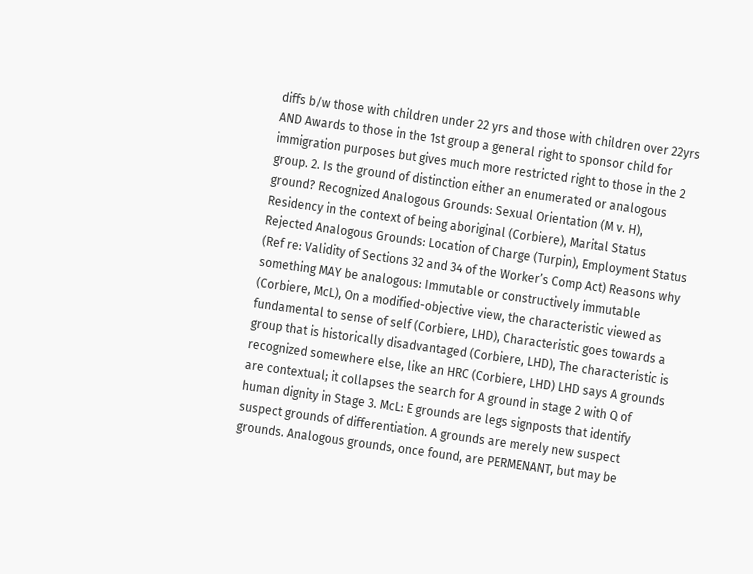diffs b/w those with children under 22 yrs and those with children over 22yrs AND Awards to those in the 1st group a general right to sponsor child for immigration purposes but gives much more restricted right to those in the 2 group. 2. Is the ground of distinction either an enumerated or analogous ground? Recognized Analogous Grounds: Sexual Orientation (M v. H), Residency in the context of being aboriginal (Corbiere), Marital Status Rejected Analogous Grounds: Location of Charge (Turpin), Employment Status (Ref re: Validity of Sections 32 and 34 of the Worker’s Comp Act) Reasons why something MAY be analogous: Immutable or constructively immutable (Corbiere, McL), On a modified-objective view, the characteristic viewed as fundamental to sense of self (Corbiere, LHD), Characteristic goes towards a group that is historically disadvantaged (Corbiere, LHD), The characteristic is recognized somewhere else, like an HRC (Corbiere, LHD) LHD says A grounds are contextual; it collapses the search for A ground in stage 2 with Q of human dignity in Stage 3. McL: E grounds are legs signposts that identify suspect grounds of differentiation. A grounds are merely new suspect grounds. Analogous grounds, once found, are PERMENANT, but may be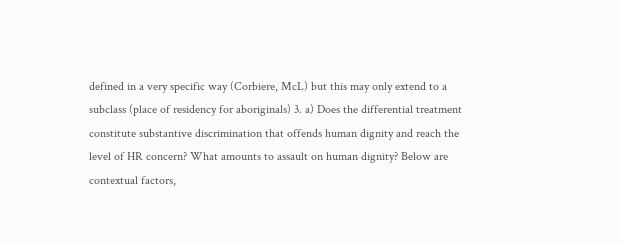defined in a very specific way (Corbiere, McL) but this may only extend to a subclass (place of residency for aboriginals) 3. a) Does the differential treatment constitute substantive discrimination that offends human dignity and reach the level of HR concern? What amounts to assault on human dignity? Below are contextual factors,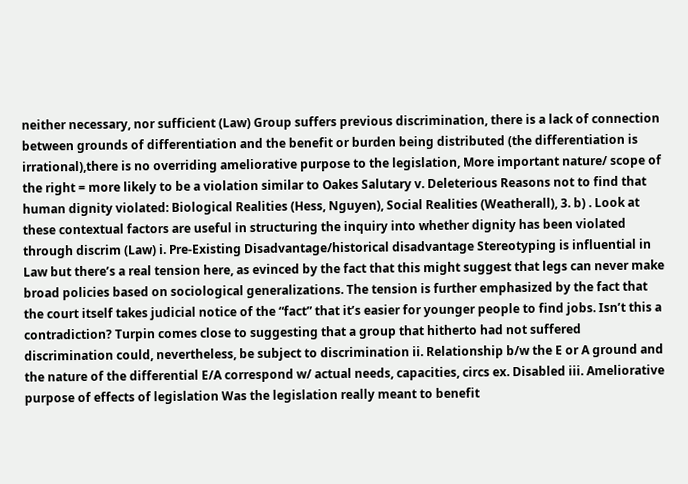neither necessary, nor sufficient (Law) Group suffers previous discrimination, there is a lack of connection between grounds of differentiation and the benefit or burden being distributed (the differentiation is irrational),there is no overriding ameliorative purpose to the legislation, More important nature/ scope of the right = more likely to be a violation similar to Oakes Salutary v. Deleterious Reasons not to find that human dignity violated: Biological Realities (Hess, Nguyen), Social Realities (Weatherall), 3. b) . Look at these contextual factors are useful in structuring the inquiry into whether dignity has been violated through discrim (Law) i. Pre-Existing Disadvantage/historical disadvantage Stereotyping is influential in Law but there’s a real tension here, as evinced by the fact that this might suggest that legs can never make broad policies based on sociological generalizations. The tension is further emphasized by the fact that the court itself takes judicial notice of the “fact” that it’s easier for younger people to find jobs. Isn’t this a contradiction? Turpin comes close to suggesting that a group that hitherto had not suffered discrimination could, nevertheless, be subject to discrimination ii. Relationship b/w the E or A ground and the nature of the differential E/A correspond w/ actual needs, capacities, circs ex. Disabled iii. Ameliorative purpose of effects of legislation Was the legislation really meant to benefit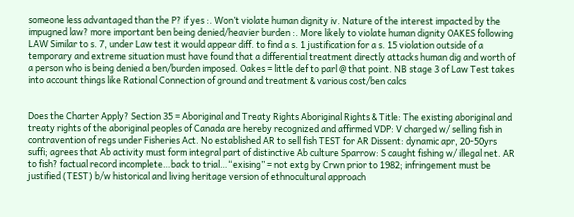someone less advantaged than the P? if yes :. Won’t violate human dignity iv. Nature of the interest impacted by the impugned law? more important ben being denied/heavier burden :. More likely to violate human dignity OAKES following LAW Similar to s. 7, under Law test it would appear diff. to find a s. 1 justification for a s. 15 violation outside of a temporary and extreme situation must have found that a differential treatment directly attacks human dig and worth of a person who is being denied a ben/burden imposed. Oakes = little def to parl @ that point. NB stage 3 of Law Test takes into account things like Rational Connection of ground and treatment & various cost/ben calcs


Does the Charter Apply? Section 35 = Aboriginal and Treaty Rights Aboriginal Rights & Title: The existing aboriginal and treaty rights of the aboriginal peoples of Canada are hereby recognized and affirmed VDP: V charged w/ selling fish in contravention of regs under Fisheries Act. No established AR to sell fish TEST for AR Dissent: dynamic apr, 20-50yrs suffi; agrees that Ab activity must form integral part of distinctive Ab culture Sparrow: S caught fishing w/ illegal net. AR to fish? factual record incomplete…back to trial…“exising” = not extg by Crwn prior to 1982; infringement must be justified (TEST) b/w historical and living heritage version of ethnocultural approach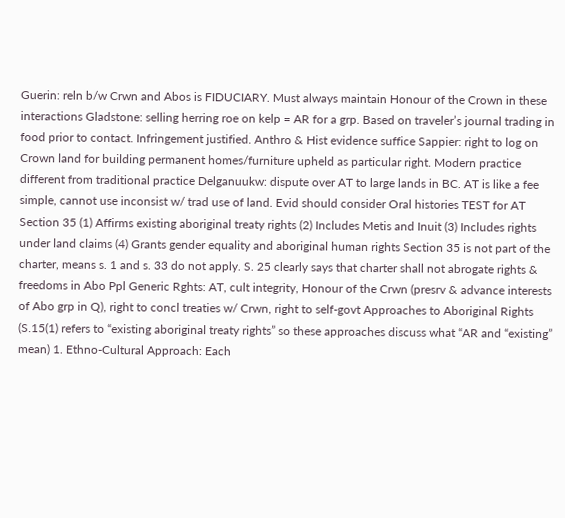Guerin: reln b/w Crwn and Abos is FIDUCIARY. Must always maintain Honour of the Crown in these interactions Gladstone: selling herring roe on kelp = AR for a grp. Based on traveler’s journal trading in food prior to contact. Infringement justified. Anthro & Hist evidence suffice Sappier: right to log on Crown land for building permanent homes/furniture upheld as particular right. Modern practice different from traditional practice Delganuukw: dispute over AT to large lands in BC. AT is like a fee simple, cannot use inconsist w/ trad use of land. Evid should consider Oral histories TEST for AT
Section 35 (1) Affirms existing aboriginal treaty rights (2) Includes Metis and Inuit (3) Includes rights under land claims (4) Grants gender equality and aboriginal human rights Section 35 is not part of the charter, means s. 1 and s. 33 do not apply. S. 25 clearly says that charter shall not abrogate rights & freedoms in Abo Ppl Generic Rghts: AT, cult integrity, Honour of the Crwn (presrv & advance interests of Abo grp in Q), right to concl treaties w/ Crwn, right to self-govt Approaches to Aboriginal Rights (S.15(1) refers to “existing aboriginal treaty rights” so these approaches discuss what “AR and “existing” mean) 1. Ethno-Cultural Approach: Each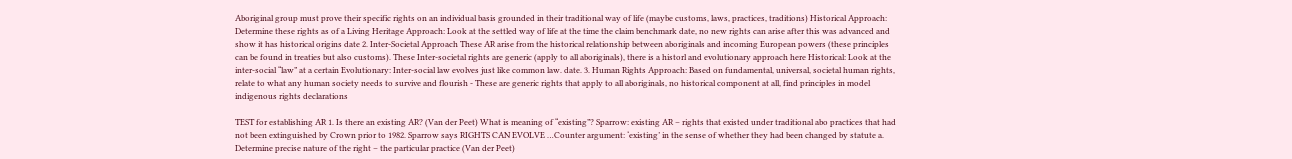Aboriginal group must prove their specific rights on an individual basis grounded in their traditional way of life (maybe customs, laws, practices, traditions) Historical Approach: Determine these rights as of a Living Heritage Approach: Look at the settled way of life at the time the claim benchmark date, no new rights can arise after this was advanced and show it has historical origins date 2. Inter-Societal Approach These AR arise from the historical relationship between aboriginals and incoming European powers (these principles can be found in treaties but also customs). These Inter-societal rights are generic (apply to all aboriginals), there is a historl and evolutionary approach here Historical: Look at the inter-social “law” at a certain Evolutionary: Inter-social law evolves just like common law. date. 3. Human Rights Approach: Based on fundamental, universal, societal human rights, relate to what any human society needs to survive and flourish - These are generic rights that apply to all aboriginals, no historical component at all, find principles in model indigenous rights declarations

TEST for establishing AR 1. Is there an existing AR? (Van der Peet) What is meaning of “existing”? Sparrow: existing AR – rights that existed under traditional abo practices that had not been extinguished by Crown prior to 1982. Sparrow says RIGHTS CAN EVOLVE …Counter argument: ‘existing’ in the sense of whether they had been changed by statute a. Determine precise nature of the right – the particular practice (Van der Peet)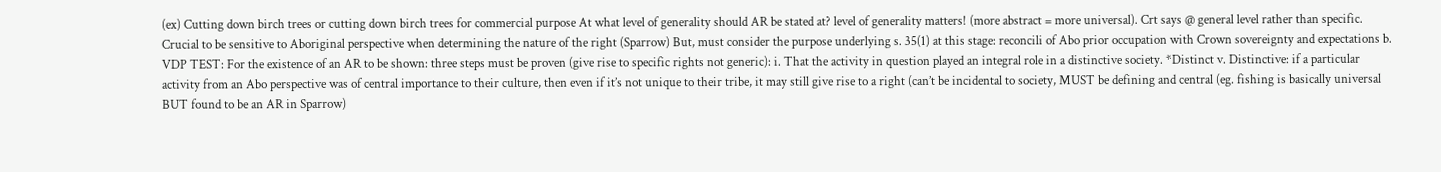(ex) Cutting down birch trees or cutting down birch trees for commercial purpose At what level of generality should AR be stated at? level of generality matters! (more abstract = more universal). Crt says @ general level rather than specific. Crucial to be sensitive to Aboriginal perspective when determining the nature of the right (Sparrow) But, must consider the purpose underlying s. 35(1) at this stage: reconcili of Abo prior occupation with Crown sovereignty and expectations b. VDP TEST: For the existence of an AR to be shown: three steps must be proven (give rise to specific rights not generic): i. That the activity in question played an integral role in a distinctive society. *Distinct v. Distinctive: if a particular activity from an Abo perspective was of central importance to their culture, then even if it’s not unique to their tribe, it may still give rise to a right (can’t be incidental to society, MUST be defining and central (eg. fishing is basically universal BUT found to be an AR in Sparrow)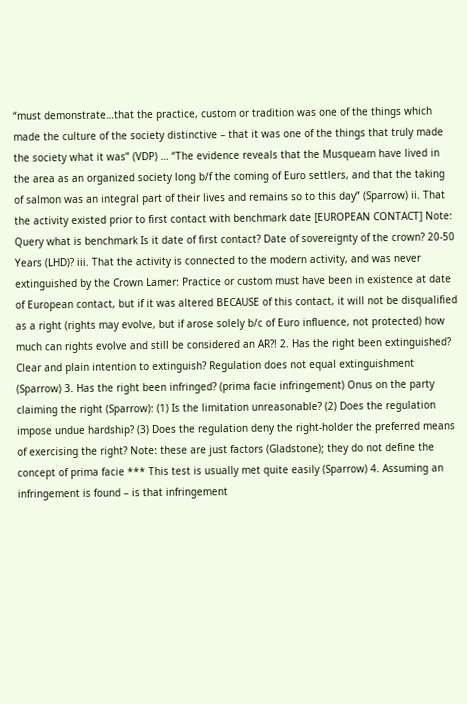“must demonstrate…that the practice, custom or tradition was one of the things which made the culture of the society distinctive – that it was one of the things that truly made the society what it was” (VDP) … “The evidence reveals that the Musqueam have lived in the area as an organized society long b/f the coming of Euro settlers, and that the taking of salmon was an integral part of their lives and remains so to this day” (Sparrow) ii. That the activity existed prior to first contact with benchmark date [EUROPEAN CONTACT] Note: Query what is benchmark Is it date of first contact? Date of sovereignty of the crown? 20-50 Years (LHD)? iii. That the activity is connected to the modern activity, and was never extinguished by the Crown Lamer: Practice or custom must have been in existence at date of European contact, but if it was altered BECAUSE of this contact, it will not be disqualified as a right (rights may evolve, but if arose solely b/c of Euro influence, not protected) how much can rights evolve and still be considered an AR?! 2. Has the right been extinguished? Clear and plain intention to extinguish? Regulation does not equal extinguishment (Sparrow) 3. Has the right been infringed? (prima facie infringement) Onus on the party claiming the right (Sparrow): (1) Is the limitation unreasonable? (2) Does the regulation impose undue hardship? (3) Does the regulation deny the right-holder the preferred means of exercising the right? Note: these are just factors (Gladstone); they do not define the concept of prima facie *** This test is usually met quite easily (Sparrow) 4. Assuming an infringement is found – is that infringement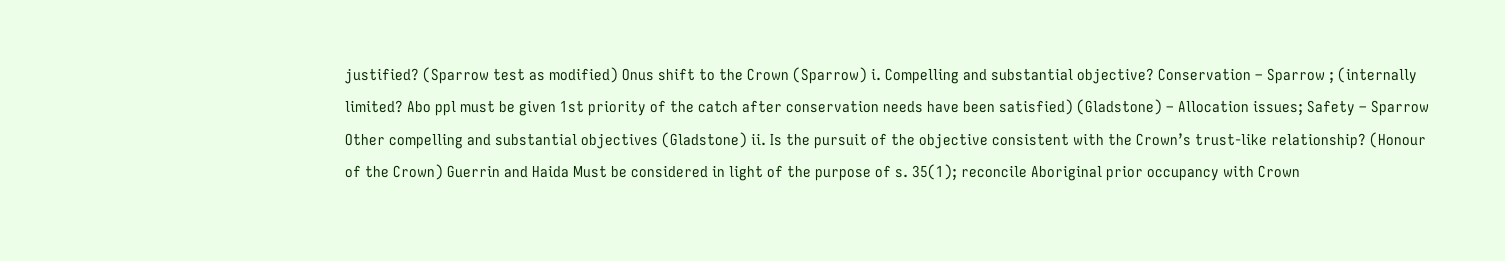justified? (Sparrow test as modified) Onus shift to the Crown (Sparrow) i. Compelling and substantial objective? Conservation – Sparrow ; (internally limited? Abo ppl must be given 1st priority of the catch after conservation needs have been satisfied) (Gladstone) – Allocation issues; Safety – Sparrow Other compelling and substantial objectives (Gladstone) ii. Is the pursuit of the objective consistent with the Crown’s trust-like relationship? (Honour of the Crown) Guerrin and Haida Must be considered in light of the purpose of s. 35(1); reconcile Aboriginal prior occupancy with Crown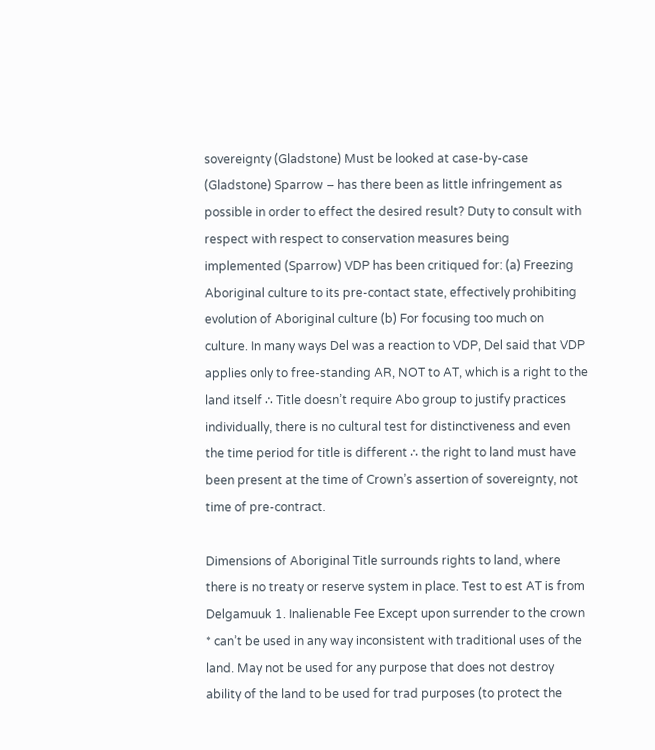sovereignty (Gladstone) Must be looked at case-by-case (Gladstone) Sparrow – has there been as little infringement as possible in order to effect the desired result? Duty to consult with respect with respect to conservation measures being implemented (Sparrow) VDP has been critiqued for: (a) Freezing Aboriginal culture to its pre-contact state, effectively prohibiting evolution of Aboriginal culture (b) For focusing too much on culture. In many ways Del was a reaction to VDP, Del said that VDP applies only to free-standing AR, NOT to AT, which is a right to the land itself ∴ Title doesn’t require Abo group to justify practices individually, there is no cultural test for distinctiveness and even the time period for title is different ∴ the right to land must have been present at the time of Crown’s assertion of sovereignty, not time of pre-contract.

Dimensions of Aboriginal Title surrounds rights to land, where there is no treaty or reserve system in place. Test to est AT is from Delgamuuk 1. Inalienable Fee Except upon surrender to the crown * can’t be used in any way inconsistent with traditional uses of the land. May not be used for any purpose that does not destroy ability of the land to be used for trad purposes (to protect the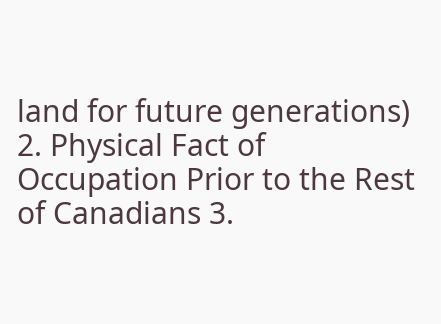land for future generations) 2. Physical Fact of Occupation Prior to the Rest of Canadians 3.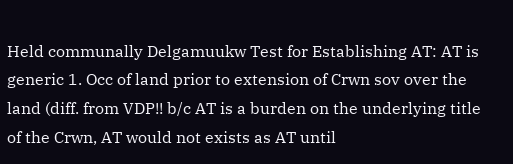Held communally Delgamuukw Test for Establishing AT: AT is generic 1. Occ of land prior to extension of Crwn sov over the land (diff. from VDP!! b/c AT is a burden on the underlying title of the Crwn, AT would not exists as AT until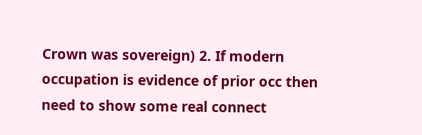Crown was sovereign) 2. If modern occupation is evidence of prior occ then need to show some real connect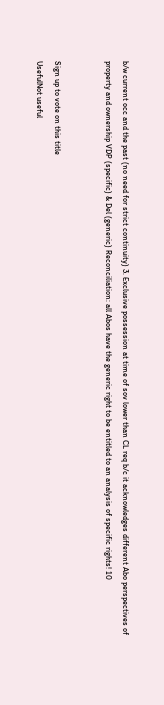b/w current occ and the past (no need for strict continuity) 3. Exclusive possession at time of sov lower than CL req b/c it acknowledges different Abo perspectives of property and ownership VDP (specific) & Del (generic) Reconciliation: all Abos have the generic right to be entitled to an analysis of specific rights! 10


Sign up to vote on this title
UsefulNot useful